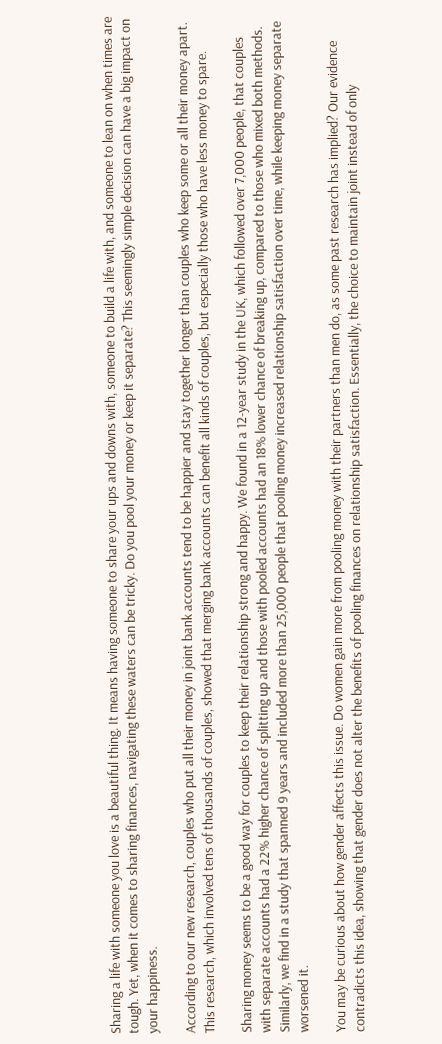Sharing a life with someone you love is a beautiful thing. It means having someone to share your ups and downs with, someone to build a life with, and someone to lean on when times are tough. Yet, when it comes to sharing finances, navigating these waters can be tricky. Do you pool your money or keep it separate? This seemingly simple decision can have a big impact on your happiness.

According to our new research, couples who put all their money in joint bank accounts tend to be happier and stay together longer than couples who keep some or all their money apart. This research, which involved tens of thousands of couples, showed that merging bank accounts can benefit all kinds of couples, but especially those who have less money to spare.

Sharing money seems to be a good way for couples to keep their relationship strong and happy. We found in a 12-year study in the UK, which followed over 7,000 people, that couples with separate accounts had a 22% higher chance of splitting up and those with pooled accounts had an 18% lower chance of breaking up, compared to those who mixed both methods. Similarly, we find in a study that spanned 9 years and included more than 25,000 people that pooling money increased relationship satisfaction over time, while keeping money separate worsened it.

You may be curious about how gender affects this issue. Do women gain more from pooling money with their partners than men do, as some past research has implied? Our evidence contradicts this idea, showing that gender does not alter the benefits of pooling finances on relationship satisfaction. Essentially, the choice to maintain joint instead of only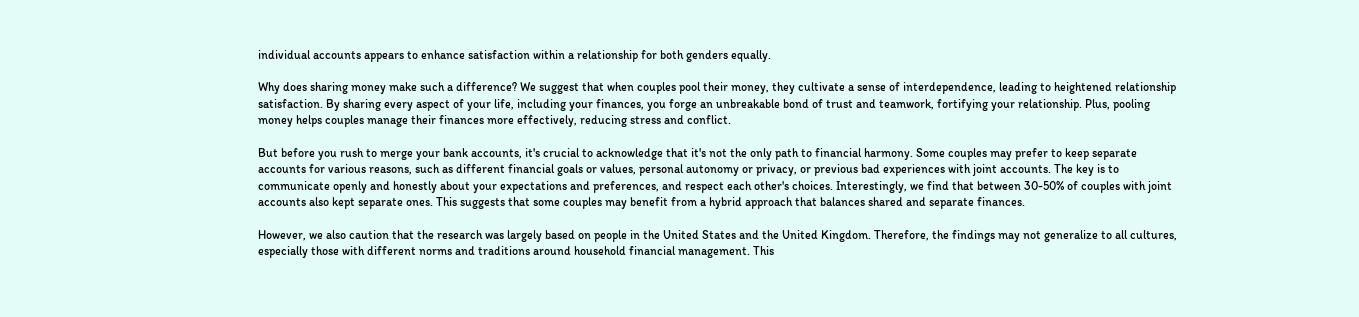individual accounts appears to enhance satisfaction within a relationship for both genders equally.

Why does sharing money make such a difference? We suggest that when couples pool their money, they cultivate a sense of interdependence, leading to heightened relationship satisfaction. By sharing every aspect of your life, including your finances, you forge an unbreakable bond of trust and teamwork, fortifying your relationship. Plus, pooling money helps couples manage their finances more effectively, reducing stress and conflict.

But before you rush to merge your bank accounts, it's crucial to acknowledge that it's not the only path to financial harmony. Some couples may prefer to keep separate accounts for various reasons, such as different financial goals or values, personal autonomy or privacy, or previous bad experiences with joint accounts. The key is to communicate openly and honestly about your expectations and preferences, and respect each other's choices. Interestingly, we find that between 30-50% of couples with joint accounts also kept separate ones. This suggests that some couples may benefit from a hybrid approach that balances shared and separate finances.

However, we also caution that the research was largely based on people in the United States and the United Kingdom. Therefore, the findings may not generalize to all cultures, especially those with different norms and traditions around household financial management. This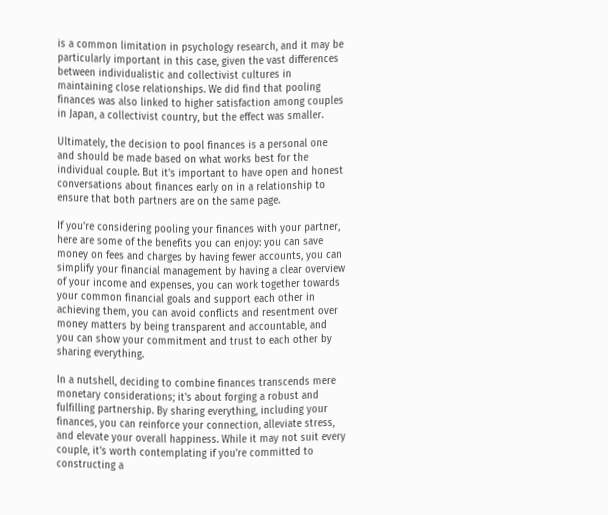is a common limitation in psychology research, and it may be particularly important in this case, given the vast differences between individualistic and collectivist cultures in maintaining close relationships. We did find that pooling finances was also linked to higher satisfaction among couples in Japan, a collectivist country, but the effect was smaller.

Ultimately, the decision to pool finances is a personal one and should be made based on what works best for the individual couple. But it's important to have open and honest conversations about finances early on in a relationship to ensure that both partners are on the same page.

If you're considering pooling your finances with your partner, here are some of the benefits you can enjoy: you can save money on fees and charges by having fewer accounts, you can simplify your financial management by having a clear overview of your income and expenses, you can work together towards your common financial goals and support each other in achieving them, you can avoid conflicts and resentment over money matters by being transparent and accountable, and you can show your commitment and trust to each other by sharing everything.

In a nutshell, deciding to combine finances transcends mere monetary considerations; it's about forging a robust and fulfilling partnership. By sharing everything, including your finances, you can reinforce your connection, alleviate stress, and elevate your overall happiness. While it may not suit every couple, it's worth contemplating if you're committed to constructing a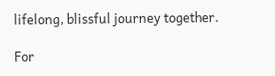lifelong, blissful journey together.

For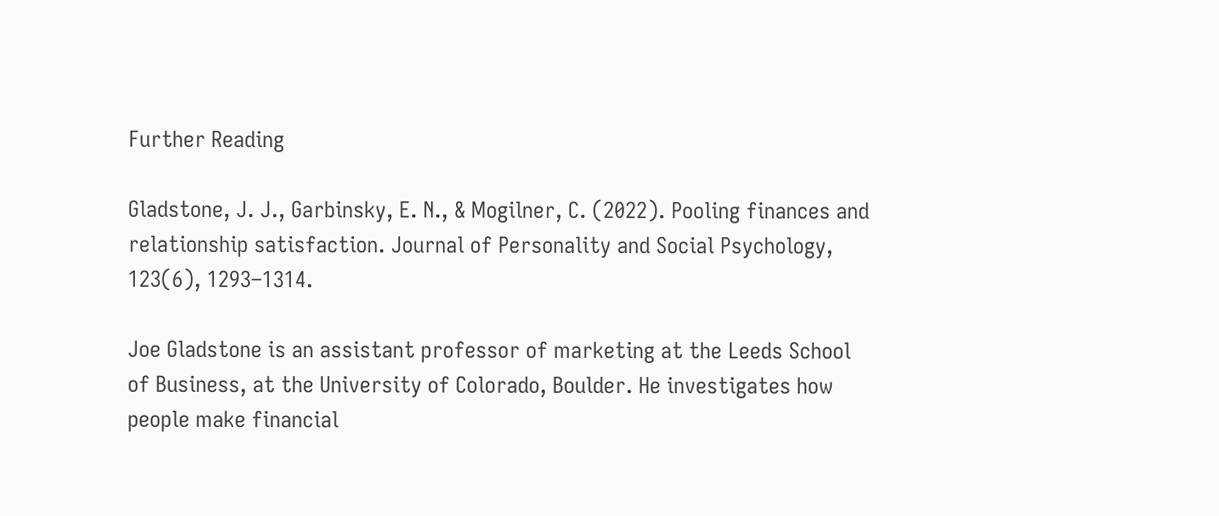Further Reading

Gladstone, J. J., Garbinsky, E. N., & Mogilner, C. (2022). Pooling finances and relationship satisfaction. Journal of Personality and Social Psychology, 123(6), 1293–1314.

Joe Gladstone is an assistant professor of marketing at the Leeds School of Business, at the University of Colorado, Boulder. He investigates how people make financial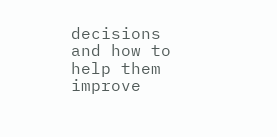decisions and how to help them improve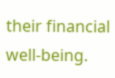their financial well-being.